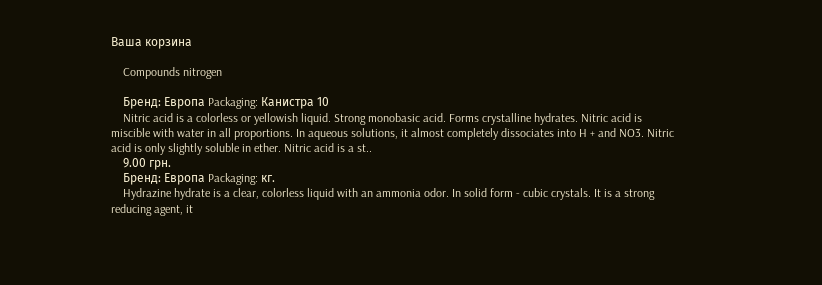Ваша корзина

    Compounds nitrogen

    Бренд: Европа Packaging: Канистра 10
    Nitric acid is a colorless or yellowish liquid. Strong monobasic acid. Forms crystalline hydrates. Nitric acid is miscible with water in all proportions. In aqueous solutions, it almost completely dissociates into H + and NO3. Nitric acid is only slightly soluble in ether. Nitric acid is a st..
    9.00 грн.
    Бренд: Европа Packaging: кг.
    Hydrazine hydrate is a clear, colorless liquid with an ammonia odor. In solid form - cubic crystals. It is a strong reducing agent, it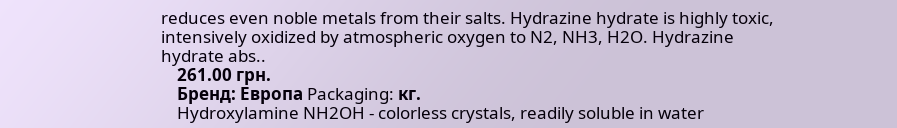reduces even noble metals from their salts. Hydrazine hydrate is highly toxic, intensively oxidized by atmospheric oxygen to N2, NH3, H2O. Hydrazine hydrate abs..
    261.00 грн.
    Бренд: Европа Packaging: кг.
    Hydroxylamine NH2OH - colorless crystals, readily soluble in water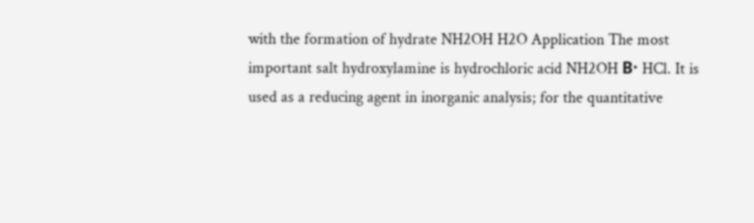with the formation of hydrate NH2OH H2O Application The most important salt hydroxylamine is hydrochloric acid NH2OH В· HCl. It is used as a reducing agent in inorganic analysis; for the quantitative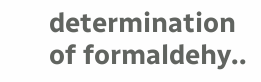determination of formaldehy..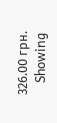326.00 грн.
    Showing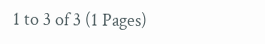1 to 3 of 3 (1 Pages)